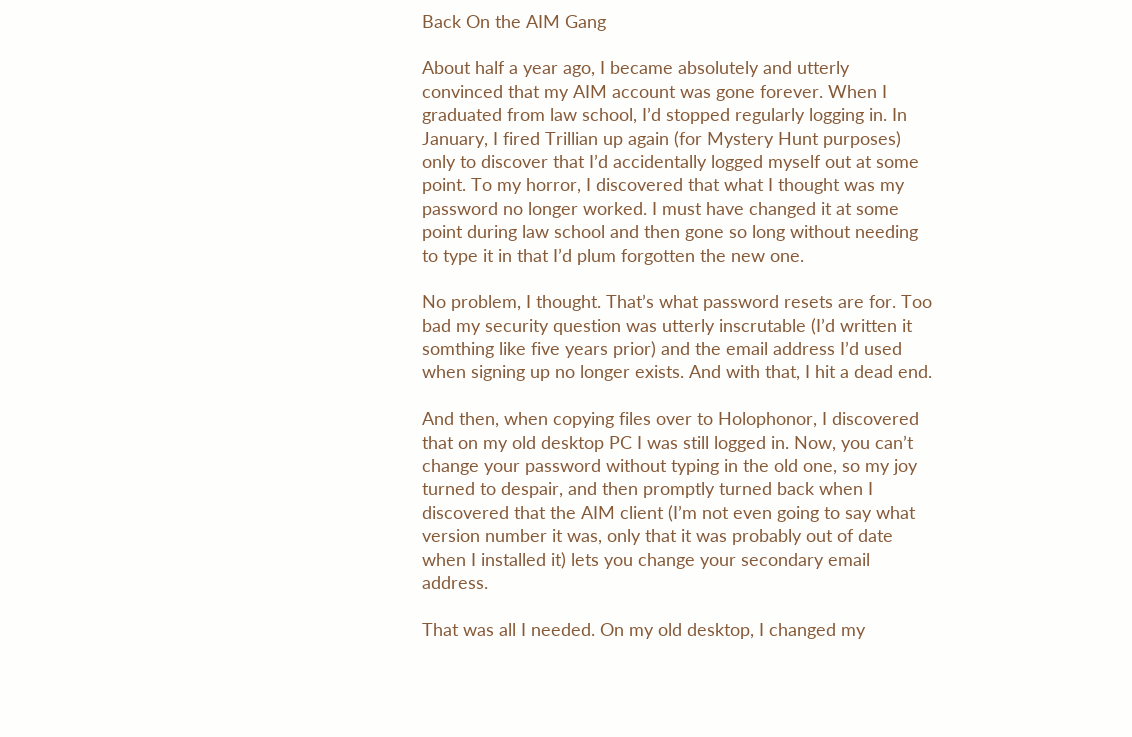Back On the AIM Gang

About half a year ago, I became absolutely and utterly convinced that my AIM account was gone forever. When I graduated from law school, I’d stopped regularly logging in. In January, I fired Trillian up again (for Mystery Hunt purposes) only to discover that I’d accidentally logged myself out at some point. To my horror, I discovered that what I thought was my password no longer worked. I must have changed it at some point during law school and then gone so long without needing to type it in that I’d plum forgotten the new one.

No problem, I thought. That’s what password resets are for. Too bad my security question was utterly inscrutable (I’d written it somthing like five years prior) and the email address I’d used when signing up no longer exists. And with that, I hit a dead end.

And then, when copying files over to Holophonor, I discovered that on my old desktop PC I was still logged in. Now, you can’t change your password without typing in the old one, so my joy turned to despair, and then promptly turned back when I discovered that the AIM client (I’m not even going to say what version number it was, only that it was probably out of date when I installed it) lets you change your secondary email address.

That was all I needed. On my old desktop, I changed my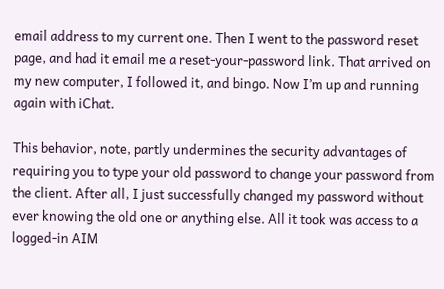email address to my current one. Then I went to the password reset page, and had it email me a reset-your-password link. That arrived on my new computer, I followed it, and bingo. Now I’m up and running again with iChat.

This behavior, note, partly undermines the security advantages of requiring you to type your old password to change your password from the client. After all, I just successfully changed my password without ever knowing the old one or anything else. All it took was access to a logged-in AIM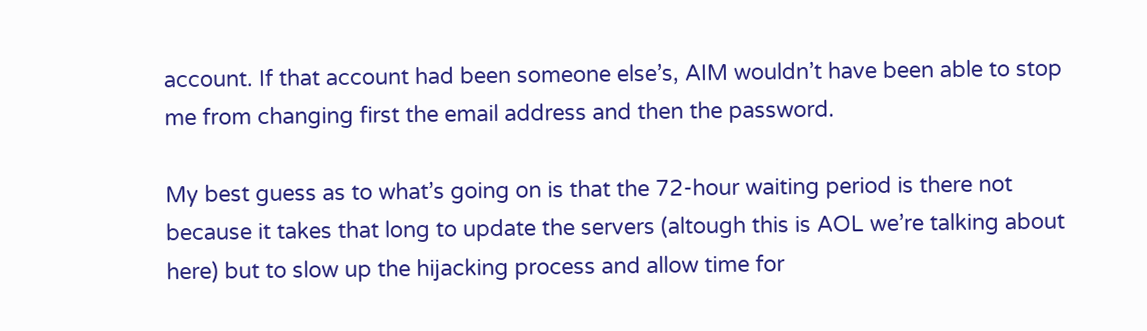account. If that account had been someone else’s, AIM wouldn’t have been able to stop me from changing first the email address and then the password.

My best guess as to what’s going on is that the 72-hour waiting period is there not because it takes that long to update the servers (altough this is AOL we’re talking about here) but to slow up the hijacking process and allow time for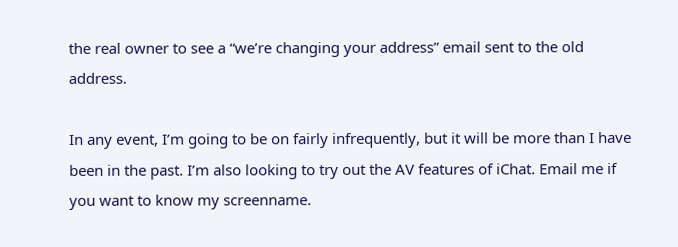the real owner to see a “we’re changing your address” email sent to the old address.

In any event, I’m going to be on fairly infrequently, but it will be more than I have been in the past. I’m also looking to try out the AV features of iChat. Email me if you want to know my screenname.